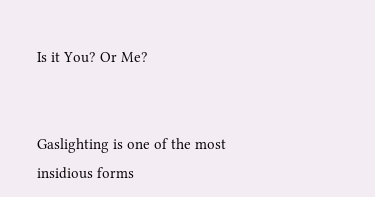Is it You? Or Me?


Gaslighting is one of the most insidious forms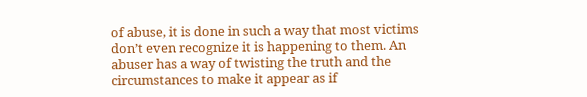of abuse, it is done in such a way that most victims don’t even recognize it is happening to them. An abuser has a way of twisting the truth and the circumstances to make it appear as if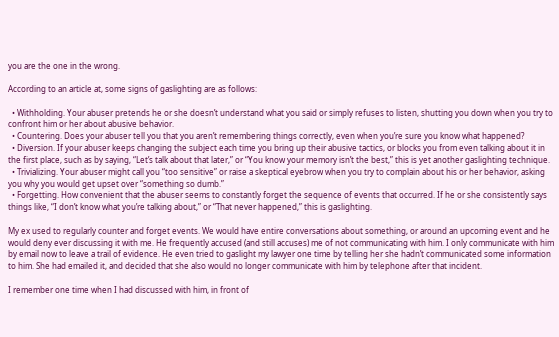you are the one in the wrong.

According to an article at, some signs of gaslighting are as follows:

  • Withholding. Your abuser pretends he or she doesn’t understand what you said or simply refuses to listen, shutting you down when you try to confront him or her about abusive behavior.
  • Countering. Does your abuser tell you that you aren’t remembering things correctly, even when you’re sure you know what happened?
  • Diversion. If your abuser keeps changing the subject each time you bring up their abusive tactics, or blocks you from even talking about it in the first place, such as by saying, “Let’s talk about that later,” or “You know your memory isn’t the best,” this is yet another gaslighting technique.
  • Trivializing. Your abuser might call you “too sensitive” or raise a skeptical eyebrow when you try to complain about his or her behavior, asking you why you would get upset over “something so dumb.”
  • Forgetting. How convenient that the abuser seems to constantly forget the sequence of events that occurred. If he or she consistently says things like, “I don’t know what you’re talking about,” or “That never happened,” this is gaslighting.

My ex used to regularly counter and forget events. We would have entire conversations about something, or around an upcoming event and he would deny ever discussing it with me. He frequently accused (and still accuses) me of not communicating with him. I only communicate with him by email now to leave a trail of evidence. He even tried to gaslight my lawyer one time by telling her she hadn’t communicated some information to him. She had emailed it, and decided that she also would no longer communicate with him by telephone after that incident.

I remember one time when I had discussed with him, in front of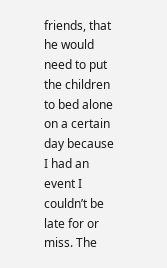friends, that he would need to put the children to bed alone on a certain day because I had an event I couldn’t be late for or miss. The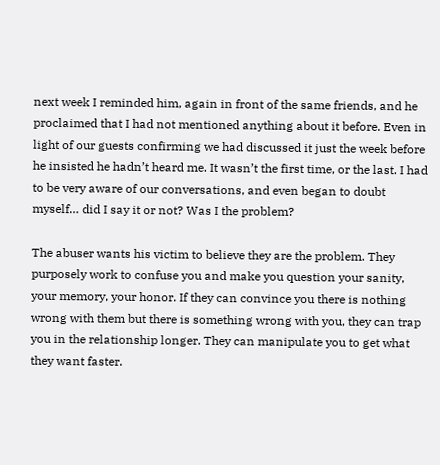next week I reminded him, again in front of the same friends, and he proclaimed that I had not mentioned anything about it before. Even in light of our guests confirming we had discussed it just the week before he insisted he hadn’t heard me. It wasn’t the first time, or the last. I had to be very aware of our conversations, and even began to doubt myself… did I say it or not? Was I the problem?

The abuser wants his victim to believe they are the problem. They purposely work to confuse you and make you question your sanity, your memory, your honor. If they can convince you there is nothing wrong with them but there is something wrong with you, they can trap you in the relationship longer. They can manipulate you to get what they want faster.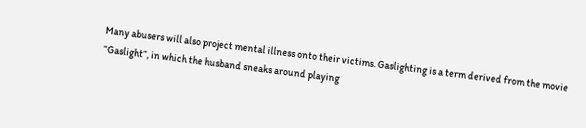Many abusers will also project mental illness onto their victims. Gaslighting is a term derived from the movie “Gaslight“, in which the husband sneaks around playing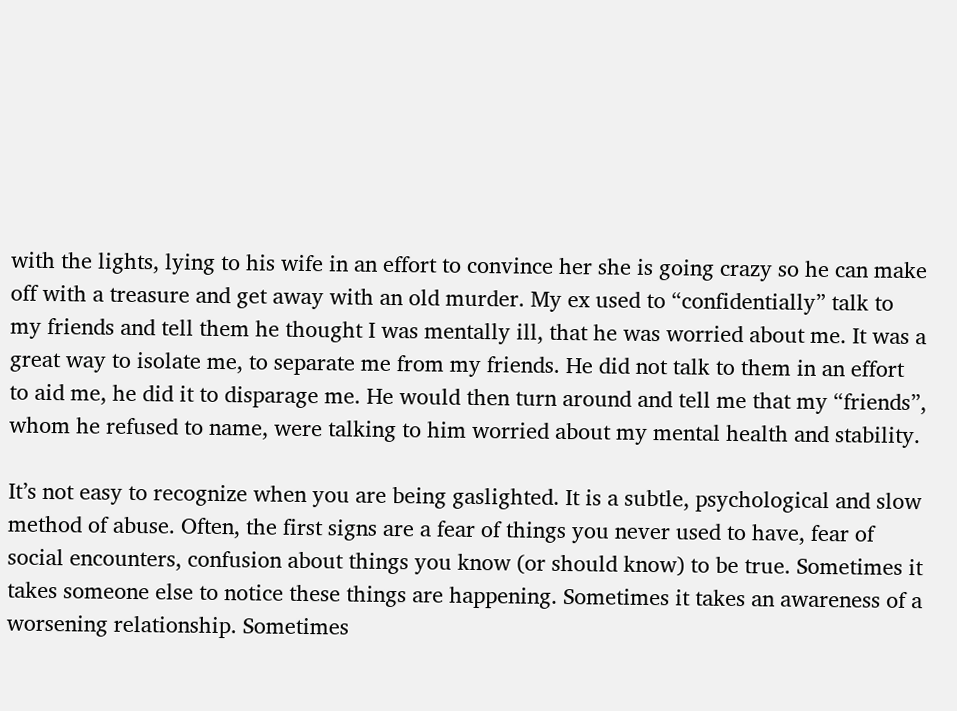with the lights, lying to his wife in an effort to convince her she is going crazy so he can make off with a treasure and get away with an old murder. My ex used to “confidentially” talk to my friends and tell them he thought I was mentally ill, that he was worried about me. It was a great way to isolate me, to separate me from my friends. He did not talk to them in an effort to aid me, he did it to disparage me. He would then turn around and tell me that my “friends”, whom he refused to name, were talking to him worried about my mental health and stability.

It’s not easy to recognize when you are being gaslighted. It is a subtle, psychological and slow method of abuse. Often, the first signs are a fear of things you never used to have, fear of social encounters, confusion about things you know (or should know) to be true. Sometimes it takes someone else to notice these things are happening. Sometimes it takes an awareness of a worsening relationship. Sometimes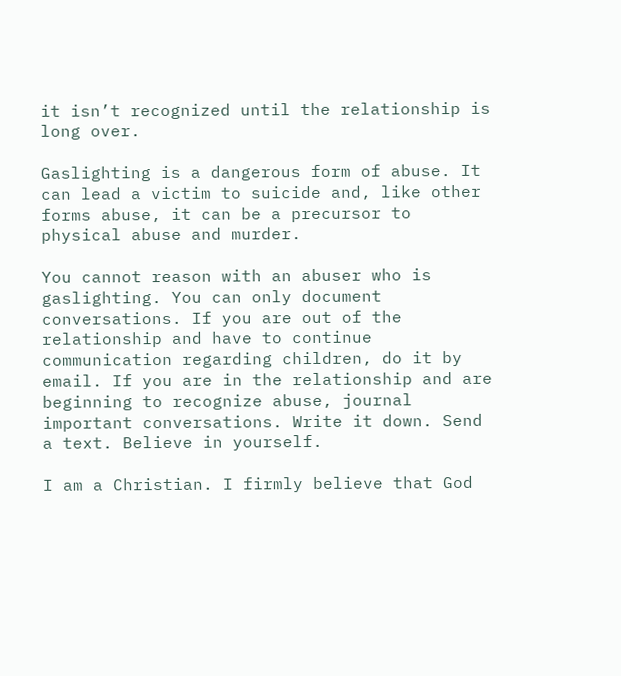it isn’t recognized until the relationship is long over.

Gaslighting is a dangerous form of abuse. It can lead a victim to suicide and, like other forms abuse, it can be a precursor to physical abuse and murder.

You cannot reason with an abuser who is gaslighting. You can only document conversations. If you are out of the relationship and have to continue communication regarding children, do it by email. If you are in the relationship and are beginning to recognize abuse, journal important conversations. Write it down. Send a text. Believe in yourself.

I am a Christian. I firmly believe that God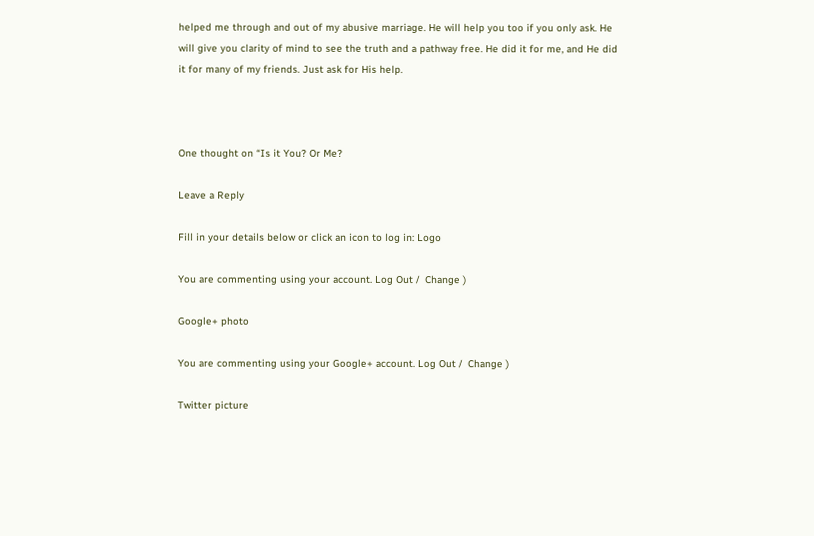helped me through and out of my abusive marriage. He will help you too if you only ask. He will give you clarity of mind to see the truth and a pathway free. He did it for me, and He did it for many of my friends. Just ask for His help.



One thought on “Is it You? Or Me?

Leave a Reply

Fill in your details below or click an icon to log in: Logo

You are commenting using your account. Log Out /  Change )

Google+ photo

You are commenting using your Google+ account. Log Out /  Change )

Twitter picture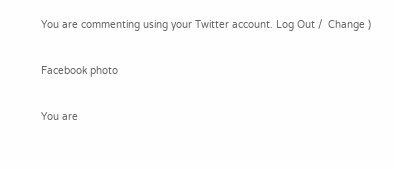You are commenting using your Twitter account. Log Out /  Change )

Facebook photo

You are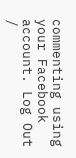commenting using your Facebook account. Log Out /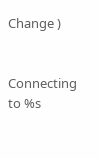Change )


Connecting to %s